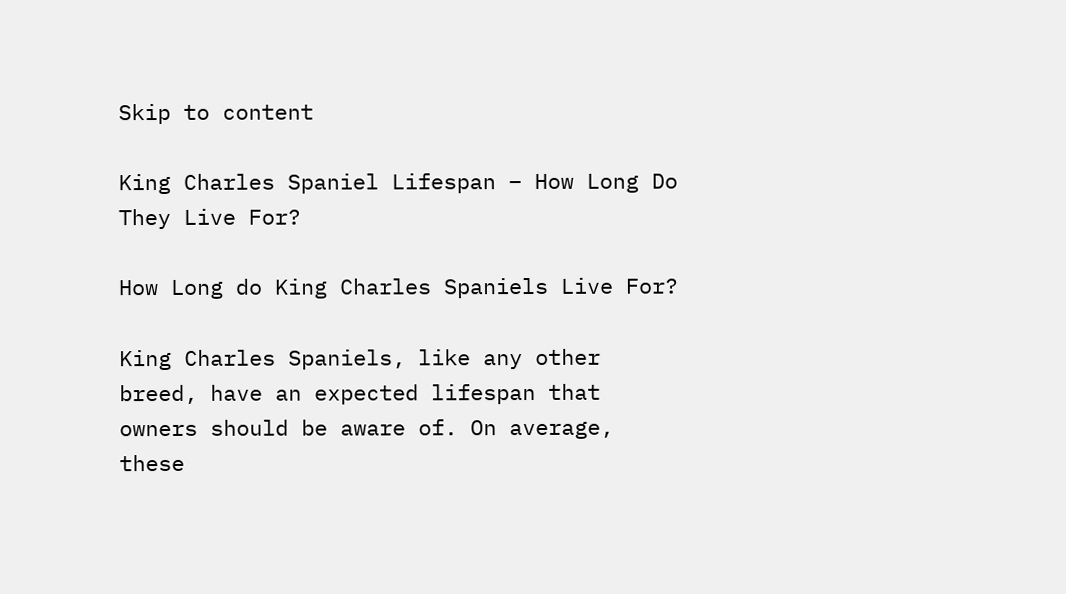Skip to content

King Charles Spaniel Lifespan – How Long Do They Live For?

How Long do King Charles Spaniels Live For?

King Charles Spaniels, like any other breed, have an expected lifespan that owners should be aware of. On average, these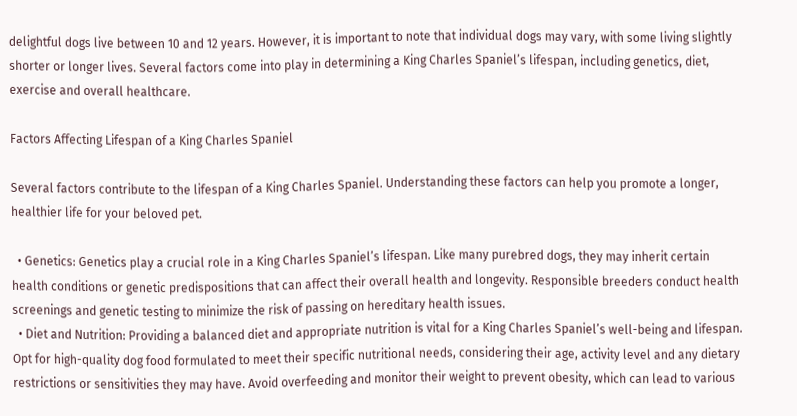delightful dogs live between 10 and 12 years. However, it is important to note that individual dogs may vary, with some living slightly shorter or longer lives. Several factors come into play in determining a King Charles Spaniel’s lifespan, including genetics, diet, exercise and overall healthcare.

Factors Affecting Lifespan of a King Charles Spaniel

Several factors contribute to the lifespan of a King Charles Spaniel. Understanding these factors can help you promote a longer, healthier life for your beloved pet.

  • Genetics: Genetics play a crucial role in a King Charles Spaniel’s lifespan. Like many purebred dogs, they may inherit certain health conditions or genetic predispositions that can affect their overall health and longevity. Responsible breeders conduct health screenings and genetic testing to minimize the risk of passing on hereditary health issues.
  • Diet and Nutrition: Providing a balanced diet and appropriate nutrition is vital for a King Charles Spaniel’s well-being and lifespan. Opt for high-quality dog food formulated to meet their specific nutritional needs, considering their age, activity level and any dietary restrictions or sensitivities they may have. Avoid overfeeding and monitor their weight to prevent obesity, which can lead to various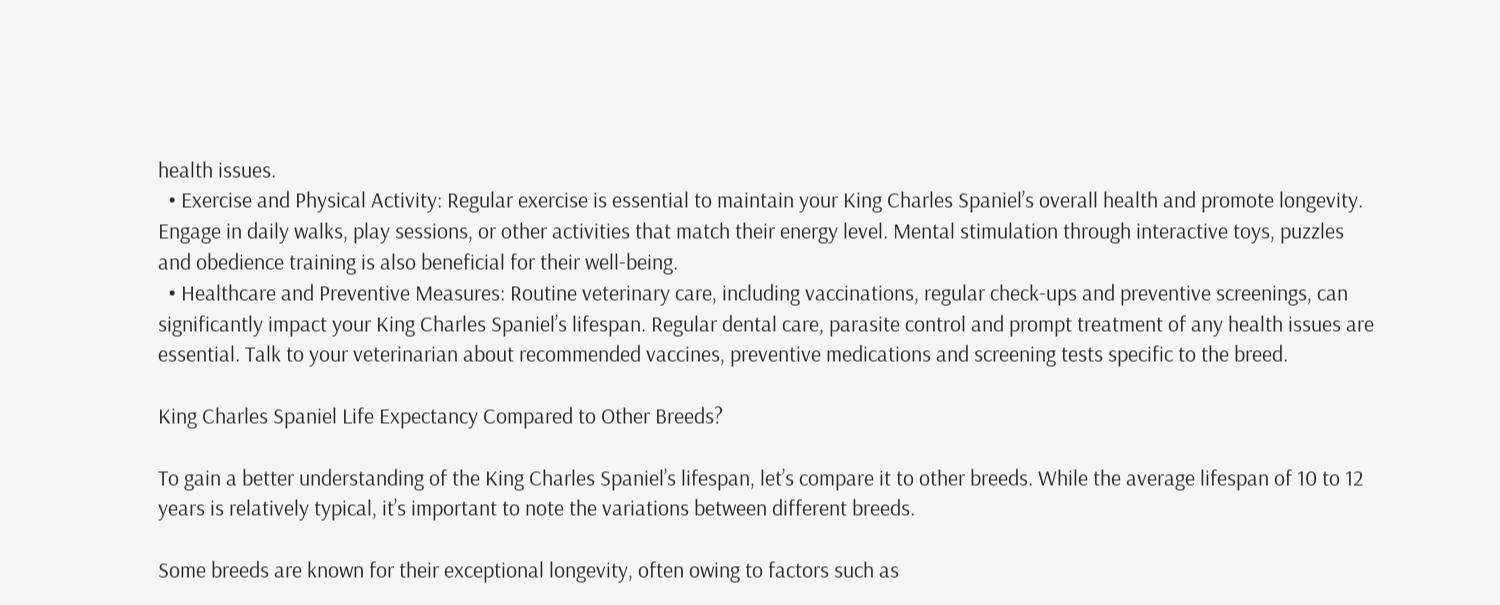health issues.
  • Exercise and Physical Activity: Regular exercise is essential to maintain your King Charles Spaniel’s overall health and promote longevity. Engage in daily walks, play sessions, or other activities that match their energy level. Mental stimulation through interactive toys, puzzles and obedience training is also beneficial for their well-being.
  • Healthcare and Preventive Measures: Routine veterinary care, including vaccinations, regular check-ups and preventive screenings, can significantly impact your King Charles Spaniel’s lifespan. Regular dental care, parasite control and prompt treatment of any health issues are essential. Talk to your veterinarian about recommended vaccines, preventive medications and screening tests specific to the breed.

King Charles Spaniel Life Expectancy Compared to Other Breeds?

To gain a better understanding of the King Charles Spaniel’s lifespan, let’s compare it to other breeds. While the average lifespan of 10 to 12 years is relatively typical, it’s important to note the variations between different breeds.

Some breeds are known for their exceptional longevity, often owing to factors such as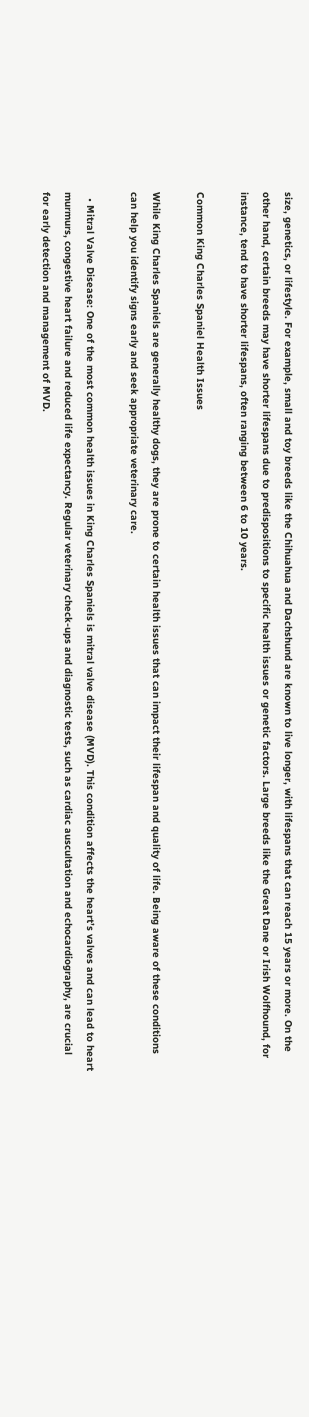size, genetics, or lifestyle. For example, small and toy breeds like the Chihuahua and Dachshund are known to live longer, with lifespans that can reach 15 years or more. On the other hand, certain breeds may have shorter lifespans due to predispositions to specific health issues or genetic factors. Large breeds like the Great Dane or Irish Wolfhound, for instance, tend to have shorter lifespans, often ranging between 6 to 10 years.

Common King Charles Spaniel Health Issues

While King Charles Spaniels are generally healthy dogs, they are prone to certain health issues that can impact their lifespan and quality of life. Being aware of these conditions can help you identify signs early and seek appropriate veterinary care.

  • Mitral Valve Disease: One of the most common health issues in King Charles Spaniels is mitral valve disease (MVD). This condition affects the heart’s valves and can lead to heart murmurs, congestive heart failure and reduced life expectancy. Regular veterinary check-ups and diagnostic tests, such as cardiac auscultation and echocardiography, are crucial for early detection and management of MVD.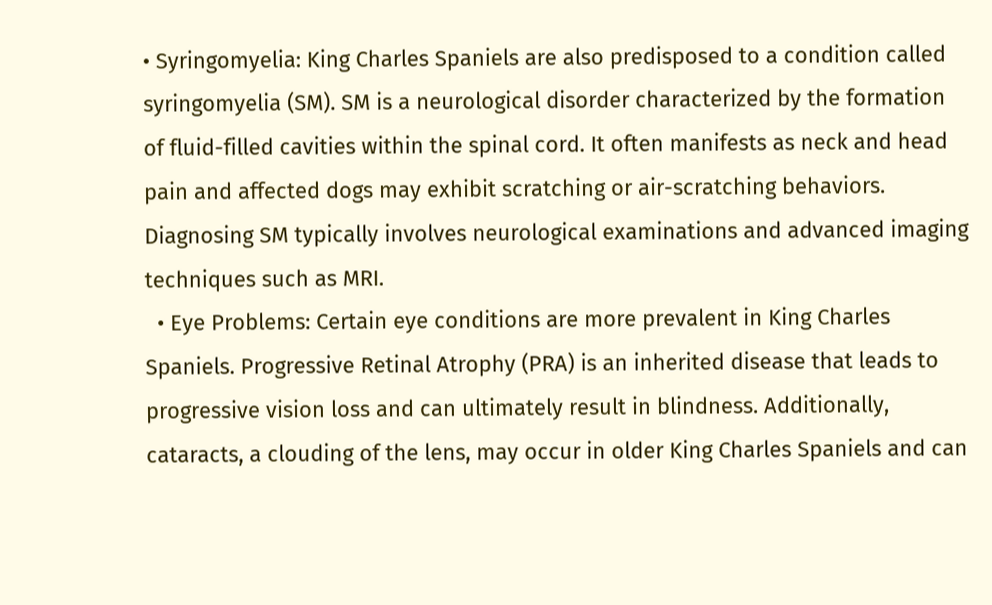• Syringomyelia: King Charles Spaniels are also predisposed to a condition called syringomyelia (SM). SM is a neurological disorder characterized by the formation of fluid-filled cavities within the spinal cord. It often manifests as neck and head pain and affected dogs may exhibit scratching or air-scratching behaviors. Diagnosing SM typically involves neurological examinations and advanced imaging techniques such as MRI.
  • Eye Problems: Certain eye conditions are more prevalent in King Charles Spaniels. Progressive Retinal Atrophy (PRA) is an inherited disease that leads to progressive vision loss and can ultimately result in blindness. Additionally, cataracts, a clouding of the lens, may occur in older King Charles Spaniels and can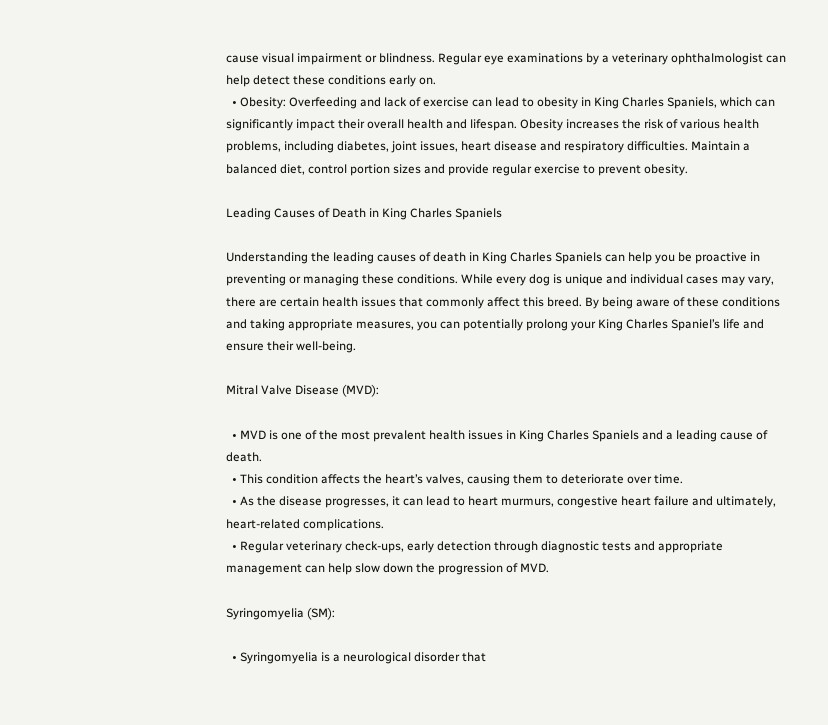cause visual impairment or blindness. Regular eye examinations by a veterinary ophthalmologist can help detect these conditions early on.
  • Obesity: Overfeeding and lack of exercise can lead to obesity in King Charles Spaniels, which can significantly impact their overall health and lifespan. Obesity increases the risk of various health problems, including diabetes, joint issues, heart disease and respiratory difficulties. Maintain a balanced diet, control portion sizes and provide regular exercise to prevent obesity.

Leading Causes of Death in King Charles Spaniels

Understanding the leading causes of death in King Charles Spaniels can help you be proactive in preventing or managing these conditions. While every dog is unique and individual cases may vary, there are certain health issues that commonly affect this breed. By being aware of these conditions and taking appropriate measures, you can potentially prolong your King Charles Spaniel’s life and ensure their well-being.

Mitral Valve Disease (MVD):

  • MVD is one of the most prevalent health issues in King Charles Spaniels and a leading cause of death.
  • This condition affects the heart’s valves, causing them to deteriorate over time.
  • As the disease progresses, it can lead to heart murmurs, congestive heart failure and ultimately, heart-related complications.
  • Regular veterinary check-ups, early detection through diagnostic tests and appropriate management can help slow down the progression of MVD.

Syringomyelia (SM):

  • Syringomyelia is a neurological disorder that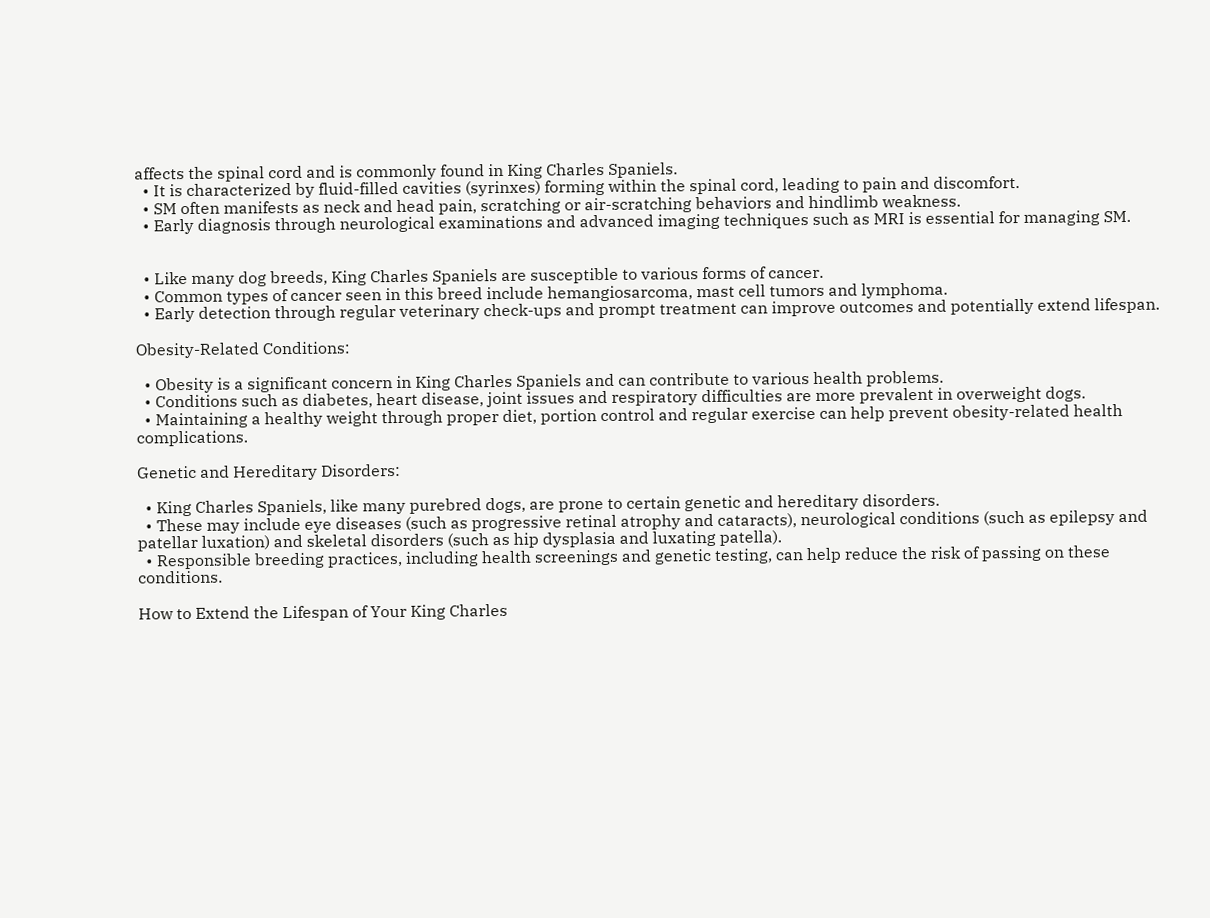affects the spinal cord and is commonly found in King Charles Spaniels.
  • It is characterized by fluid-filled cavities (syrinxes) forming within the spinal cord, leading to pain and discomfort.
  • SM often manifests as neck and head pain, scratching or air-scratching behaviors and hindlimb weakness.
  • Early diagnosis through neurological examinations and advanced imaging techniques such as MRI is essential for managing SM.


  • Like many dog breeds, King Charles Spaniels are susceptible to various forms of cancer.
  • Common types of cancer seen in this breed include hemangiosarcoma, mast cell tumors and lymphoma.
  • Early detection through regular veterinary check-ups and prompt treatment can improve outcomes and potentially extend lifespan.

Obesity-Related Conditions:

  • Obesity is a significant concern in King Charles Spaniels and can contribute to various health problems.
  • Conditions such as diabetes, heart disease, joint issues and respiratory difficulties are more prevalent in overweight dogs.
  • Maintaining a healthy weight through proper diet, portion control and regular exercise can help prevent obesity-related health complications.

Genetic and Hereditary Disorders:

  • King Charles Spaniels, like many purebred dogs, are prone to certain genetic and hereditary disorders.
  • These may include eye diseases (such as progressive retinal atrophy and cataracts), neurological conditions (such as epilepsy and patellar luxation) and skeletal disorders (such as hip dysplasia and luxating patella).
  • Responsible breeding practices, including health screenings and genetic testing, can help reduce the risk of passing on these conditions.

How to Extend the Lifespan of Your King Charles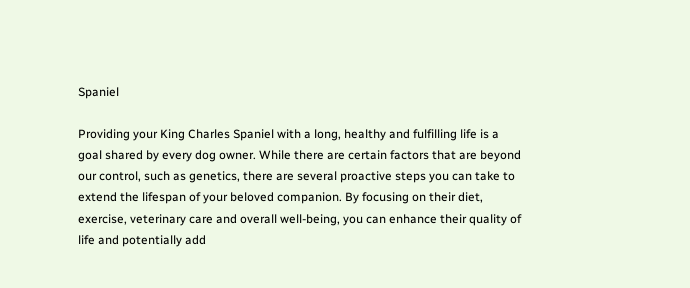Spaniel

Providing your King Charles Spaniel with a long, healthy and fulfilling life is a goal shared by every dog owner. While there are certain factors that are beyond our control, such as genetics, there are several proactive steps you can take to extend the lifespan of your beloved companion. By focusing on their diet, exercise, veterinary care and overall well-being, you can enhance their quality of life and potentially add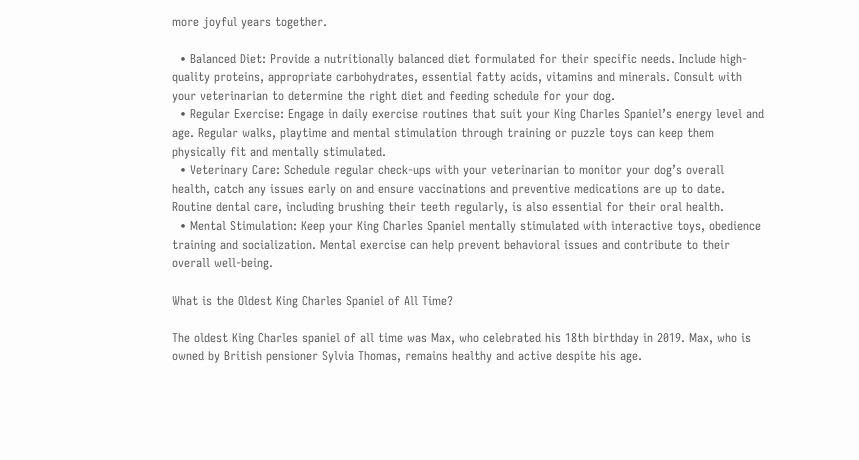more joyful years together.

  • Balanced Diet: Provide a nutritionally balanced diet formulated for their specific needs. Include high-quality proteins, appropriate carbohydrates, essential fatty acids, vitamins and minerals. Consult with your veterinarian to determine the right diet and feeding schedule for your dog.
  • Regular Exercise: Engage in daily exercise routines that suit your King Charles Spaniel’s energy level and age. Regular walks, playtime and mental stimulation through training or puzzle toys can keep them physically fit and mentally stimulated.
  • Veterinary Care: Schedule regular check-ups with your veterinarian to monitor your dog’s overall health, catch any issues early on and ensure vaccinations and preventive medications are up to date. Routine dental care, including brushing their teeth regularly, is also essential for their oral health.
  • Mental Stimulation: Keep your King Charles Spaniel mentally stimulated with interactive toys, obedience training and socialization. Mental exercise can help prevent behavioral issues and contribute to their overall well-being.

What is the Oldest King Charles Spaniel of All Time?

The oldest King Charles spaniel of all time was Max, who celebrated his 18th birthday in 2019. Max, who is owned by British pensioner Sylvia Thomas, remains healthy and active despite his age.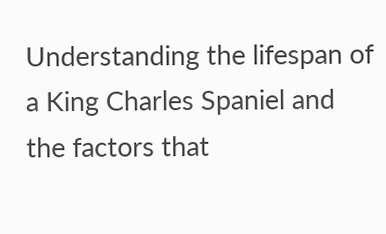Understanding the lifespan of a King Charles Spaniel and the factors that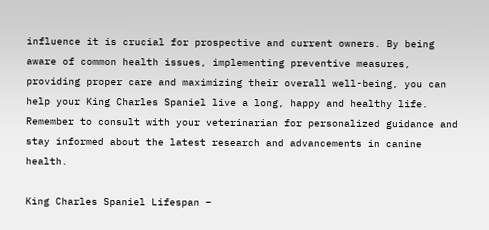influence it is crucial for prospective and current owners. By being aware of common health issues, implementing preventive measures, providing proper care and maximizing their overall well-being, you can help your King Charles Spaniel live a long, happy and healthy life. Remember to consult with your veterinarian for personalized guidance and stay informed about the latest research and advancements in canine health.

King Charles Spaniel Lifespan –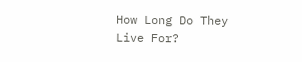How Long Do They Live For?